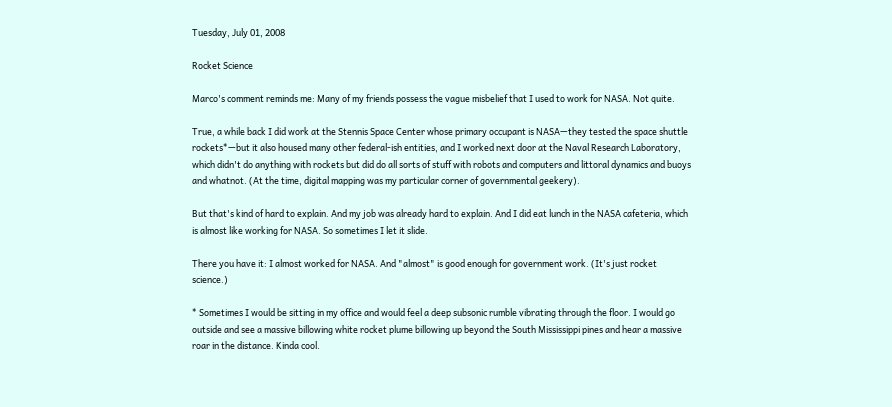Tuesday, July 01, 2008

Rocket Science

Marco's comment reminds me: Many of my friends possess the vague misbelief that I used to work for NASA. Not quite.

True, a while back I did work at the Stennis Space Center whose primary occupant is NASA—they tested the space shuttle rockets*—but it also housed many other federal-ish entities, and I worked next door at the Naval Research Laboratory, which didn't do anything with rockets but did do all sorts of stuff with robots and computers and littoral dynamics and buoys and whatnot. (At the time, digital mapping was my particular corner of governmental geekery).

But that's kind of hard to explain. And my job was already hard to explain. And I did eat lunch in the NASA cafeteria, which is almost like working for NASA. So sometimes I let it slide.

There you have it: I almost worked for NASA. And "almost" is good enough for government work. (It's just rocket science.)

* Sometimes I would be sitting in my office and would feel a deep subsonic rumble vibrating through the floor. I would go outside and see a massive billowing white rocket plume billowing up beyond the South Mississippi pines and hear a massive roar in the distance. Kinda cool.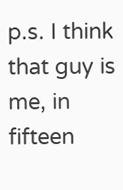p.s. I think that guy is me, in fifteen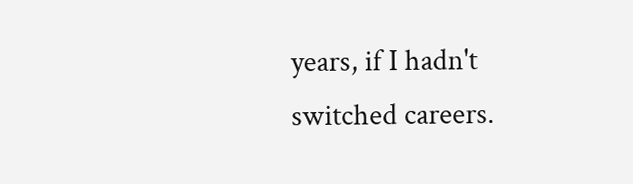years, if I hadn't switched careers.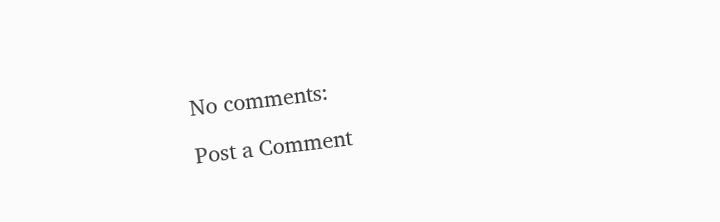No comments:

Post a Comment